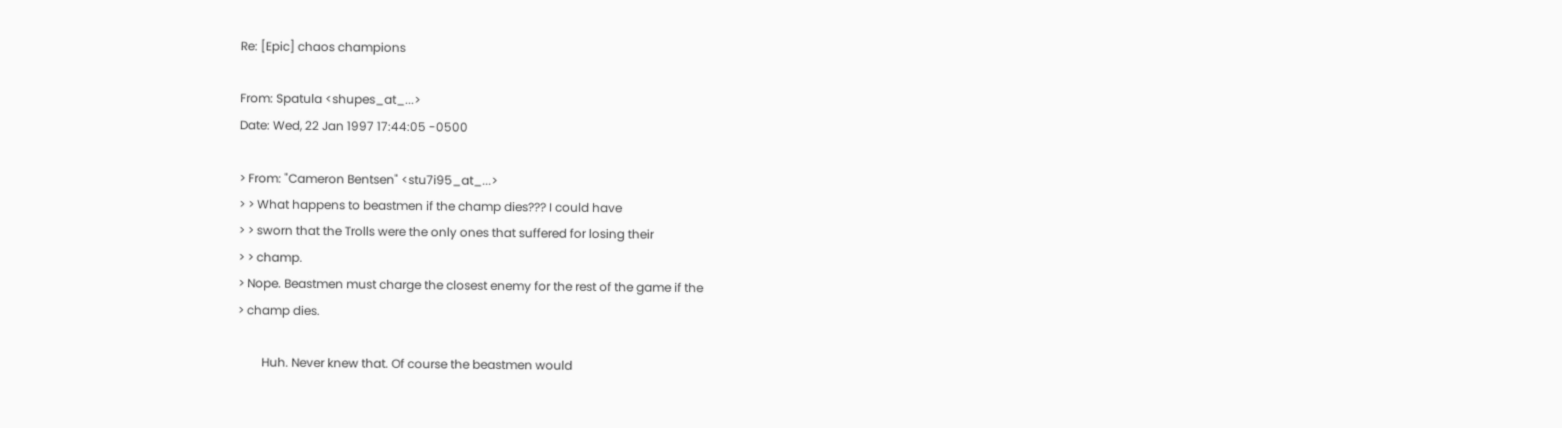Re: [Epic] chaos champions

From: Spatula <shupes_at_...>
Date: Wed, 22 Jan 1997 17:44:05 -0500

> From: "Cameron Bentsen" <stu7i95_at_...>
> > What happens to beastmen if the champ dies??? I could have
> > sworn that the Trolls were the only ones that suffered for losing their
> > champ.
> Nope. Beastmen must charge the closest enemy for the rest of the game if the
> champ dies.

        Huh. Never knew that. Of course the beastmen would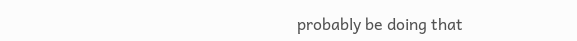probably be doing that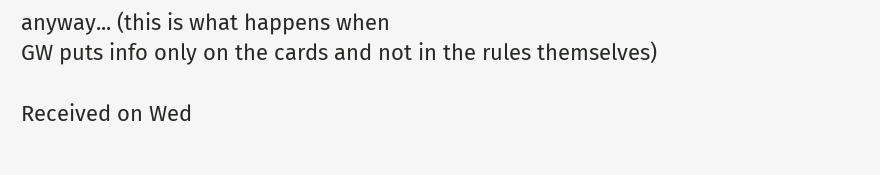anyway... (this is what happens when
GW puts info only on the cards and not in the rules themselves)

Received on Wed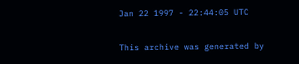Jan 22 1997 - 22:44:05 UTC

This archive was generated by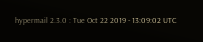hypermail 2.3.0 : Tue Oct 22 2019 - 13:09:02 UTC